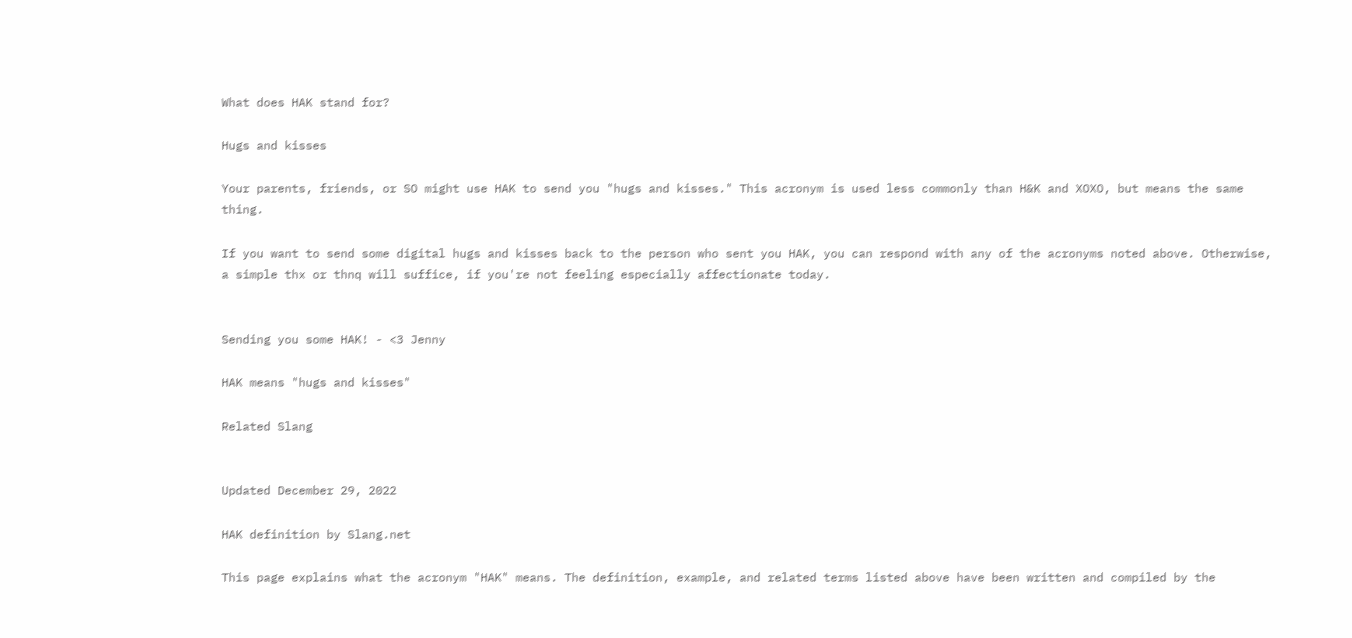What does HAK stand for?

Hugs and kisses

Your parents, friends, or SO might use HAK to send you "hugs and kisses." This acronym is used less commonly than H&K and XOXO, but means the same thing.

If you want to send some digital hugs and kisses back to the person who sent you HAK, you can respond with any of the acronyms noted above. Otherwise, a simple thx or thnq will suffice, if you're not feeling especially affectionate today.


Sending you some HAK! - <3 Jenny

HAK means "hugs and kisses"

Related Slang


Updated December 29, 2022

HAK definition by Slang.net

This page explains what the acronym "HAK" means. The definition, example, and related terms listed above have been written and compiled by the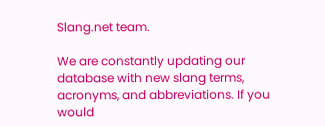Slang.net team.

We are constantly updating our database with new slang terms, acronyms, and abbreviations. If you would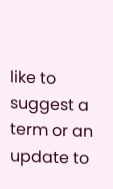like to suggest a term or an update to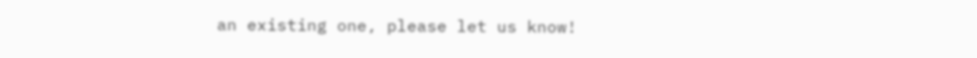an existing one, please let us know!